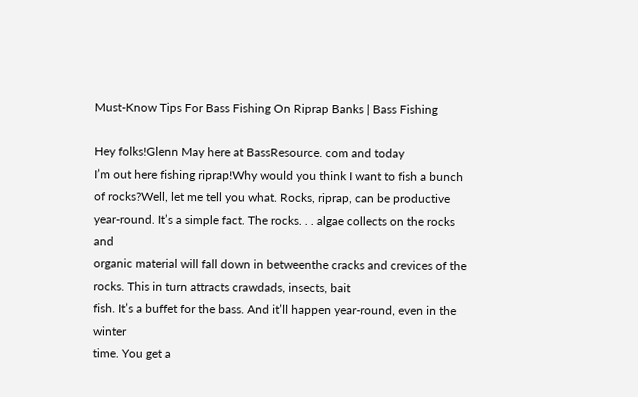Must-Know Tips For Bass Fishing On Riprap Banks | Bass Fishing

Hey folks!Glenn May here at BassResource. com and today
I’m out here fishing riprap!Why would you think I want to fish a bunch
of rocks?Well, let me tell you what. Rocks, riprap, can be productive year-round. It’s a simple fact. The rocks. . . algae collects on the rocks and
organic material will fall down in betweenthe cracks and crevices of the rocks. This in turn attracts crawdads, insects, bait
fish. It’s a buffet for the bass. And it’ll happen year-round, even in the winter
time. You get a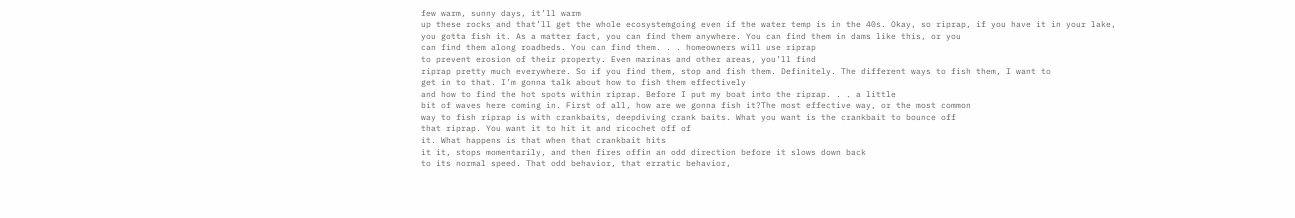few warm, sunny days, it’ll warm
up these rocks and that’ll get the whole ecosystemgoing even if the water temp is in the 40s. Okay, so riprap, if you have it in your lake,
you gotta fish it. As a matter fact, you can find them anywhere. You can find them in dams like this, or you
can find them along roadbeds. You can find them. . . homeowners will use riprap
to prevent erosion of their property. Even marinas and other areas, you’ll find
riprap pretty much everywhere. So if you find them, stop and fish them. Definitely. The different ways to fish them, I want to
get in to that. I’m gonna talk about how to fish them effectively
and how to find the hot spots within riprap. Before I put my boat into the riprap. . . a little
bit of waves here coming in. First of all, how are we gonna fish it?The most effective way, or the most common
way to fish riprap is with crankbaits, deepdiving crank baits. What you want is the crankbait to bounce off
that riprap. You want it to hit it and ricochet off of
it. What happens is that when that crankbait hits
it it, stops momentarily, and then fires offin an odd direction before it slows down back
to its normal speed. That odd behavior, that erratic behavior,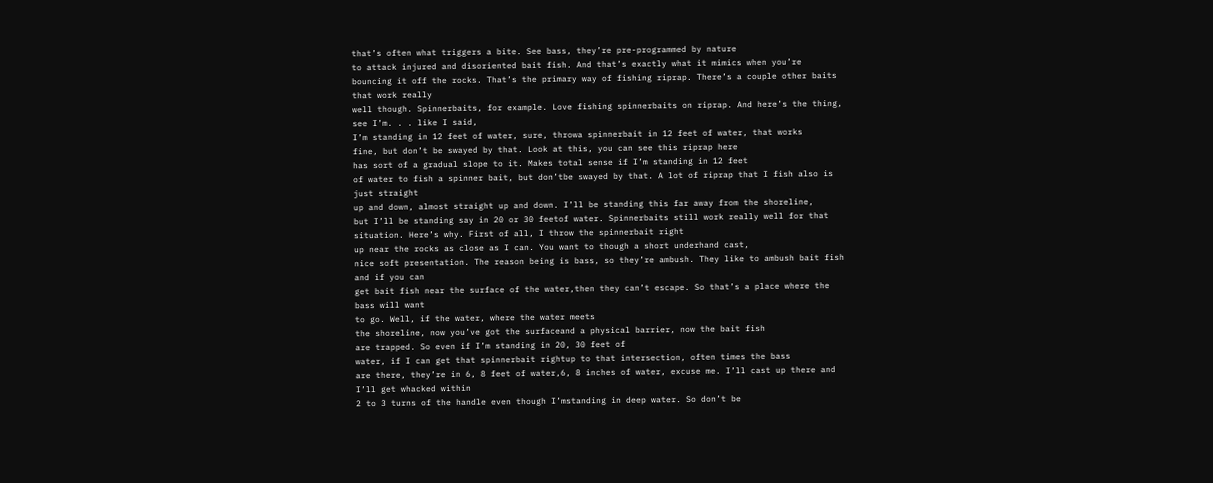that’s often what triggers a bite. See bass, they’re pre-programmed by nature
to attack injured and disoriented bait fish. And that’s exactly what it mimics when you’re
bouncing it off the rocks. That’s the primary way of fishing riprap. There’s a couple other baits that work really
well though. Spinnerbaits, for example. Love fishing spinnerbaits on riprap. And here’s the thing, see I’m. . . like I said,
I’m standing in 12 feet of water, sure, throwa spinnerbait in 12 feet of water, that works
fine, but don’t be swayed by that. Look at this, you can see this riprap here
has sort of a gradual slope to it. Makes total sense if I’m standing in 12 feet
of water to fish a spinner bait, but don’tbe swayed by that. A lot of riprap that I fish also is just straight
up and down, almost straight up and down. I’ll be standing this far away from the shoreline,
but I’ll be standing say in 20 or 30 feetof water. Spinnerbaits still work really well for that
situation. Here’s why. First of all, I throw the spinnerbait right
up near the rocks as close as I can. You want to though a short underhand cast,
nice soft presentation. The reason being is bass, so they’re ambush. They like to ambush bait fish and if you can
get bait fish near the surface of the water,then they can’t escape. So that’s a place where the bass will want
to go. Well, if the water, where the water meets
the shoreline, now you’ve got the surfaceand a physical barrier, now the bait fish
are trapped. So even if I’m standing in 20, 30 feet of
water, if I can get that spinnerbait rightup to that intersection, often times the bass
are there, they’re in 6, 8 feet of water,6, 8 inches of water, excuse me. I’ll cast up there and I’ll get whacked within
2 to 3 turns of the handle even though I’mstanding in deep water. So don’t be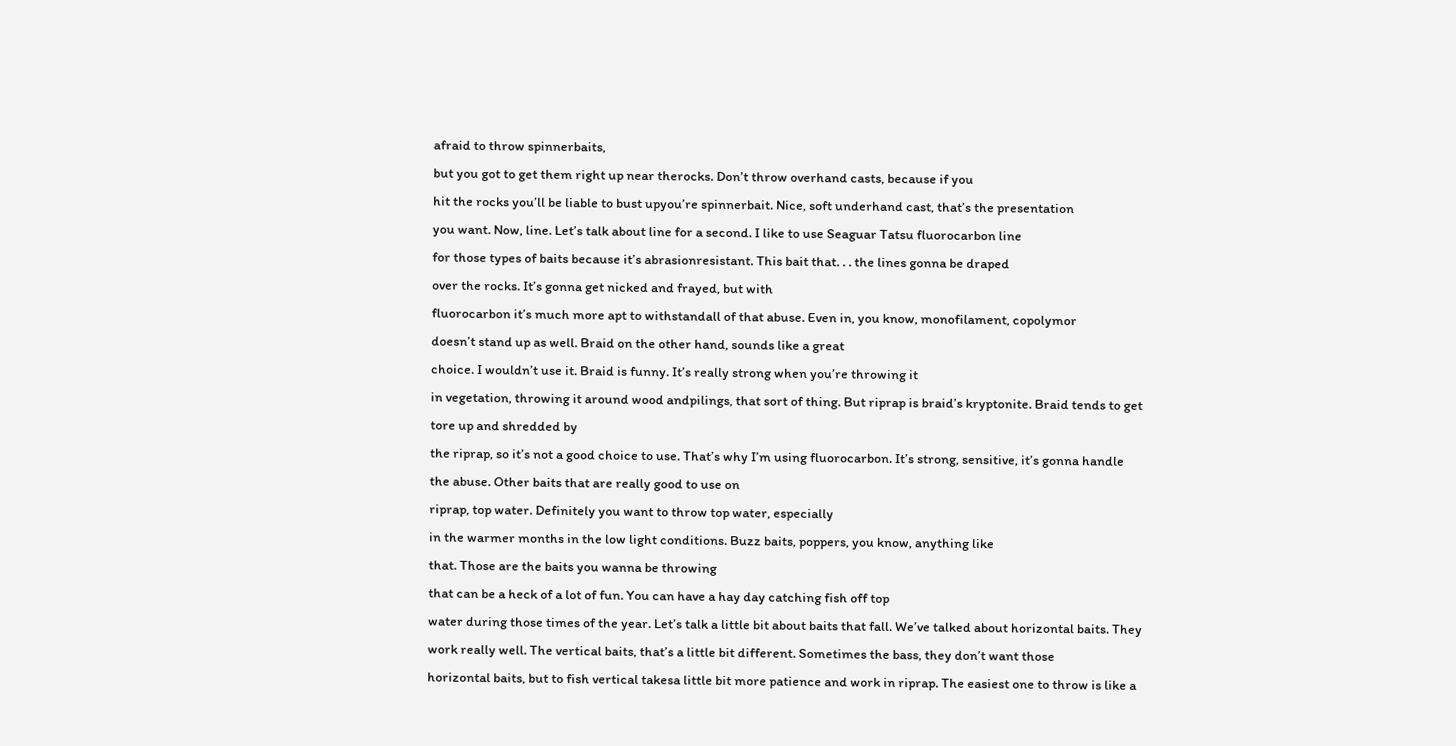afraid to throw spinnerbaits,
but you got to get them right up near therocks. Don’t throw overhand casts, because if you
hit the rocks you’ll be liable to bust upyou’re spinnerbait. Nice, soft underhand cast, that’s the presentation
you want. Now, line. Let’s talk about line for a second. I like to use Seaguar Tatsu fluorocarbon line
for those types of baits because it’s abrasionresistant. This bait that. . . the lines gonna be draped
over the rocks. It’s gonna get nicked and frayed, but with
fluorocarbon it’s much more apt to withstandall of that abuse. Even in, you know, monofilament, copolymor
doesn’t stand up as well. Braid on the other hand, sounds like a great
choice. I wouldn’t use it. Braid is funny. It’s really strong when you’re throwing it
in vegetation, throwing it around wood andpilings, that sort of thing. But riprap is braid’s kryptonite. Braid tends to get tore up and shredded by
the riprap, so it’s not a good choice to use. That’s why I’m using fluorocarbon. It’s strong, sensitive, it’s gonna handle
the abuse. Other baits that are really good to use on
riprap, top water. Definitely you want to throw top water, especially
in the warmer months in the low light conditions. Buzz baits, poppers, you know, anything like
that. Those are the baits you wanna be throwing
that can be a heck of a lot of fun. You can have a hay day catching fish off top
water during those times of the year. Let’s talk a little bit about baits that fall. We’ve talked about horizontal baits. They work really well. The vertical baits, that’s a little bit different. Sometimes the bass, they don’t want those
horizontal baits, but to fish vertical takesa little bit more patience and work in riprap. The easiest one to throw is like a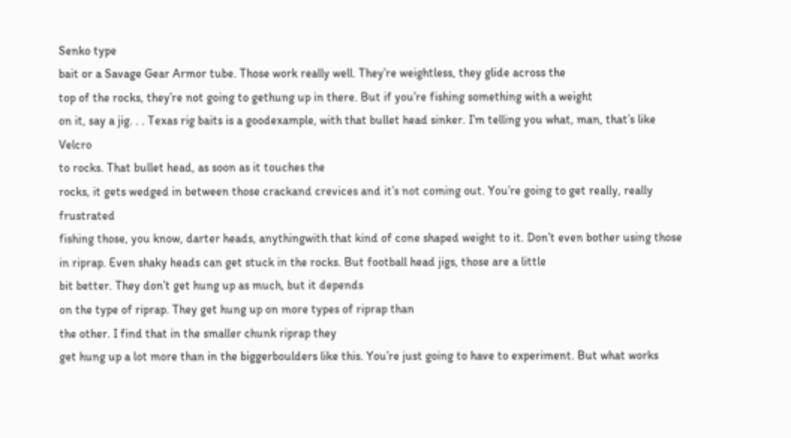Senko type
bait or a Savage Gear Armor tube. Those work really well. They’re weightless, they glide across the
top of the rocks, they’re not going to gethung up in there. But if you’re fishing something with a weight
on it, say a jig. . . Texas rig baits is a goodexample, with that bullet head sinker. I’m telling you what, man, that’s like Velcro
to rocks. That bullet head, as soon as it touches the
rocks, it gets wedged in between those crackand crevices and it’s not coming out. You’re going to get really, really frustrated
fishing those, you know, darter heads, anythingwith that kind of cone shaped weight to it. Don’t even bother using those in riprap. Even shaky heads can get stuck in the rocks. But football head jigs, those are a little
bit better. They don’t get hung up as much, but it depends
on the type of riprap. They get hung up on more types of riprap than
the other. I find that in the smaller chunk riprap they
get hung up a lot more than in the biggerboulders like this. You’re just going to have to experiment. But what works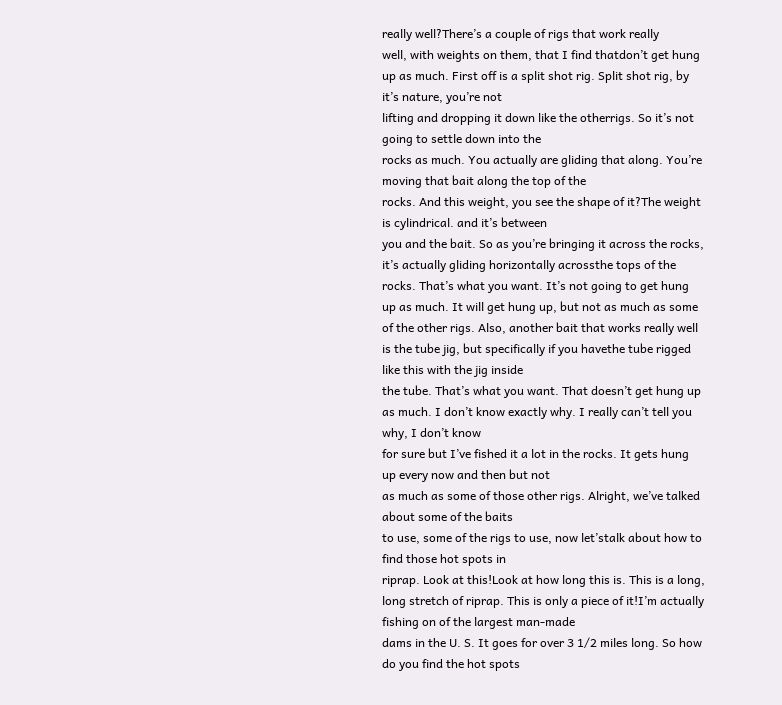really well?There’s a couple of rigs that work really
well, with weights on them, that I find thatdon’t get hung up as much. First off is a split shot rig. Split shot rig, by it’s nature, you’re not
lifting and dropping it down like the otherrigs. So it’s not going to settle down into the
rocks as much. You actually are gliding that along. You’re moving that bait along the top of the
rocks. And this weight, you see the shape of it?The weight is cylindrical. and it’s between
you and the bait. So as you’re bringing it across the rocks,
it’s actually gliding horizontally acrossthe tops of the rocks. That’s what you want. It’s not going to get hung up as much. It will get hung up, but not as much as some
of the other rigs. Also, another bait that works really well
is the tube jig, but specifically if you havethe tube rigged like this with the jig inside
the tube. That’s what you want. That doesn’t get hung up as much. I don’t know exactly why. I really can’t tell you why, I don’t know
for sure but I’ve fished it a lot in the rocks. It gets hung up every now and then but not
as much as some of those other rigs. Alright, we’ve talked about some of the baits
to use, some of the rigs to use, now let’stalk about how to find those hot spots in
riprap. Look at this!Look at how long this is. This is a long, long stretch of riprap. This is only a piece of it!I’m actually fishing on of the largest man-made
dams in the U. S. It goes for over 3 1/2 miles long. So how do you find the hot spots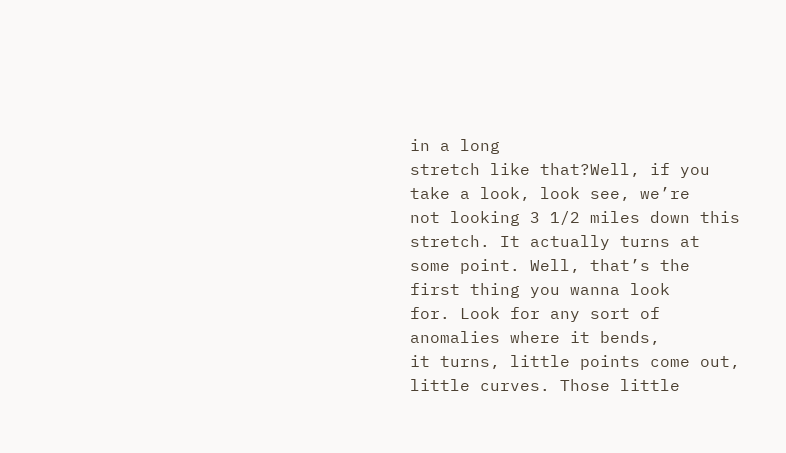in a long
stretch like that?Well, if you take a look, look see, we’re
not looking 3 1/2 miles down this stretch. It actually turns at some point. Well, that’s the first thing you wanna look
for. Look for any sort of anomalies where it bends,
it turns, little points come out, little curves. Those little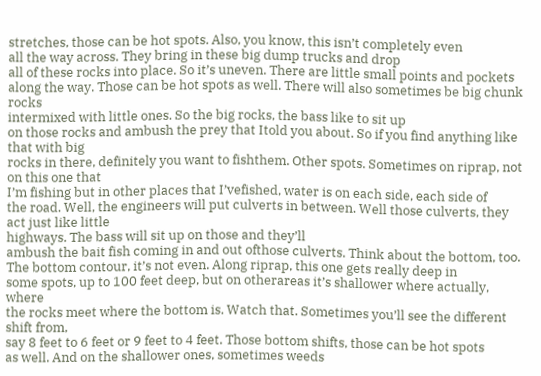stretches, those can be hot spots. Also, you know, this isn’t completely even
all the way across. They bring in these big dump trucks and drop
all of these rocks into place. So it’s uneven. There are little small points and pockets
along the way. Those can be hot spots as well. There will also sometimes be big chunk rocks
intermixed with little ones. So the big rocks, the bass like to sit up
on those rocks and ambush the prey that Itold you about. So if you find anything like that with big
rocks in there, definitely you want to fishthem. Other spots. Sometimes on riprap, not on this one that
I’m fishing but in other places that I’vefished, water is on each side, each side of
the road. Well, the engineers will put culverts in between. Well those culverts, they act just like little
highways. The bass will sit up on those and they’ll
ambush the bait fish coming in and out ofthose culverts. Think about the bottom, too. The bottom contour, it’s not even. Along riprap, this one gets really deep in
some spots, up to 100 feet deep, but on otherareas it’s shallower where actually, where
the rocks meet where the bottom is. Watch that. Sometimes you’ll see the different shift from,
say 8 feet to 6 feet or 9 feet to 4 feet. Those bottom shifts, those can be hot spots
as well. And on the shallower ones, sometimes weeds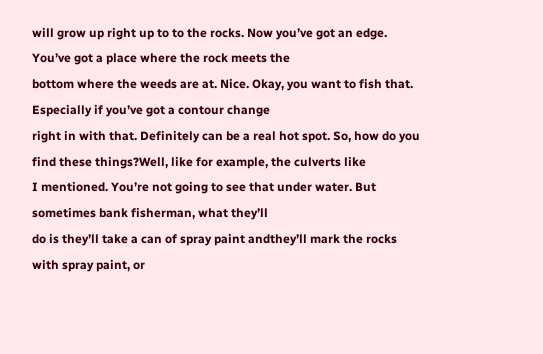will grow up right up to to the rocks. Now you’ve got an edge. You’ve got a place where the rock meets the
bottom where the weeds are at. Nice. Okay, you want to fish that. Especially if you’ve got a contour change
right in with that. Definitely can be a real hot spot. So, how do you find these things?Well, like for example, the culverts like
I mentioned. You’re not going to see that under water. But sometimes bank fisherman, what they’ll
do is they’ll take a can of spray paint andthey’ll mark the rocks with spray paint, or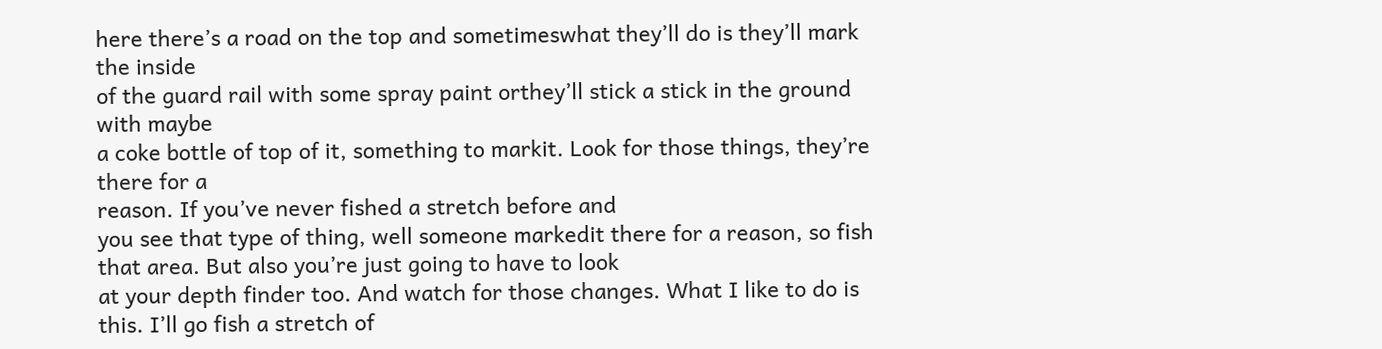here there’s a road on the top and sometimeswhat they’ll do is they’ll mark the inside
of the guard rail with some spray paint orthey’ll stick a stick in the ground with maybe
a coke bottle of top of it, something to markit. Look for those things, they’re there for a
reason. If you’ve never fished a stretch before and
you see that type of thing, well someone markedit there for a reason, so fish that area. But also you’re just going to have to look
at your depth finder too. And watch for those changes. What I like to do is this. I’ll go fish a stretch of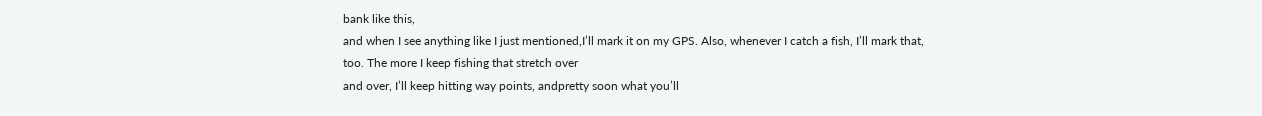bank like this,
and when I see anything like I just mentioned,I’ll mark it on my GPS. Also, whenever I catch a fish, I’ll mark that,
too. The more I keep fishing that stretch over
and over, I’ll keep hitting way points, andpretty soon what you’ll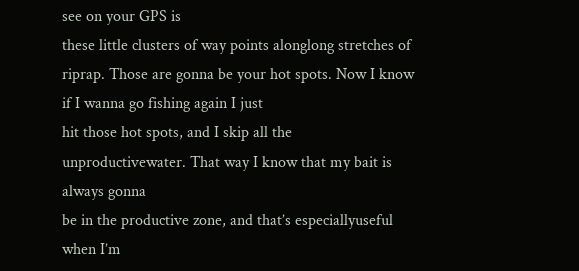see on your GPS is
these little clusters of way points alonglong stretches of riprap. Those are gonna be your hot spots. Now I know if I wanna go fishing again I just
hit those hot spots, and I skip all the unproductivewater. That way I know that my bait is always gonna
be in the productive zone, and that’s especiallyuseful when I’m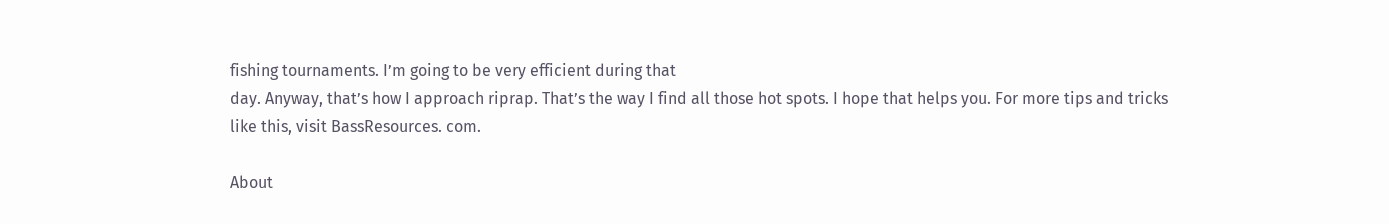fishing tournaments. I’m going to be very efficient during that
day. Anyway, that’s how I approach riprap. That’s the way I find all those hot spots. I hope that helps you. For more tips and tricks
like this, visit BassResources. com.

About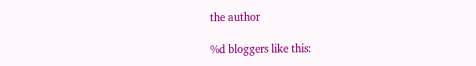the author

%d bloggers like this: